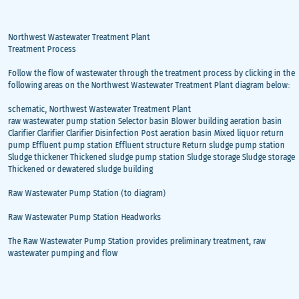Northwest Wastewater Treatment Plant
Treatment Process

Follow the flow of wastewater through the treatment process by clicking in the following areas on the Northwest Wastewater Treatment Plant diagram below:

schematic, Northwest Wastewater Treatment Plant
raw wastewater pump station Selector basin Blower building aeration basin Clarifier Clarifier Clarifier Disinfection Post aeration basin Mixed liquor return pump Effluent pump station Effluent structure Return sludge pump station Sludge thickener Thickened sludge pump station Sludge storage Sludge storage Thickened or dewatered sludge building

Raw Wastewater Pump Station (to diagram)

Raw Wastewater Pump Station Headworks

The Raw Wastewater Pump Station provides preliminary treatment, raw wastewater pumping and flow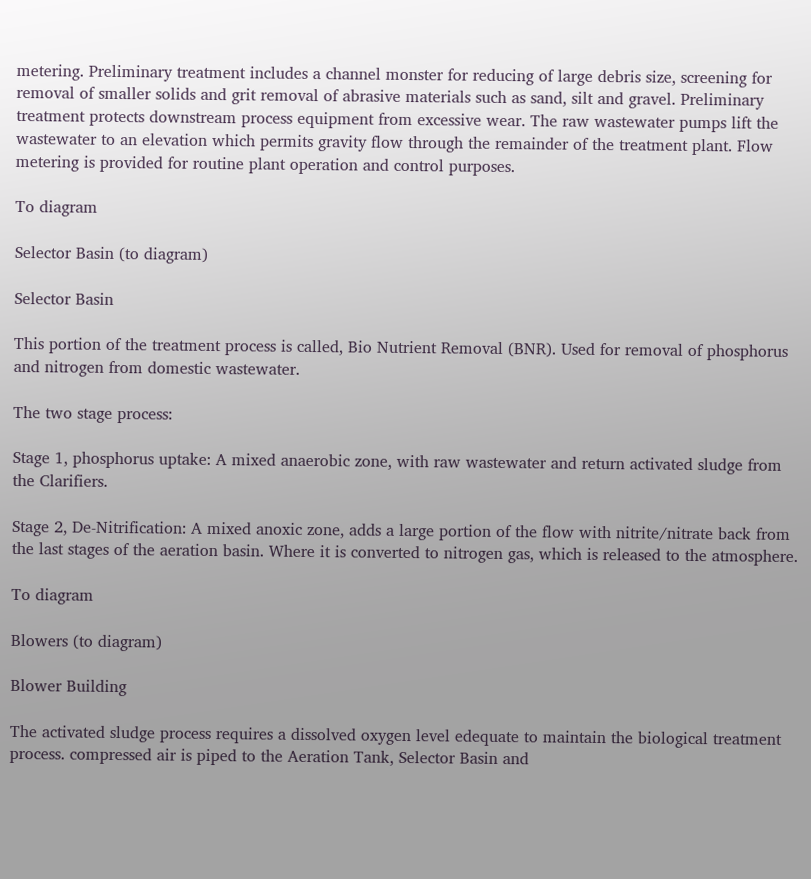metering. Preliminary treatment includes a channel monster for reducing of large debris size, screening for removal of smaller solids and grit removal of abrasive materials such as sand, silt and gravel. Preliminary treatment protects downstream process equipment from excessive wear. The raw wastewater pumps lift the wastewater to an elevation which permits gravity flow through the remainder of the treatment plant. Flow metering is provided for routine plant operation and control purposes.

To diagram

Selector Basin (to diagram)

Selector Basin

This portion of the treatment process is called, Bio Nutrient Removal (BNR). Used for removal of phosphorus and nitrogen from domestic wastewater.

The two stage process:

Stage 1, phosphorus uptake: A mixed anaerobic zone, with raw wastewater and return activated sludge from the Clarifiers.

Stage 2, De-Nitrification: A mixed anoxic zone, adds a large portion of the flow with nitrite/nitrate back from the last stages of the aeration basin. Where it is converted to nitrogen gas, which is released to the atmosphere.

To diagram

Blowers (to diagram)

Blower Building

The activated sludge process requires a dissolved oxygen level edequate to maintain the biological treatment process. compressed air is piped to the Aeration Tank, Selector Basin and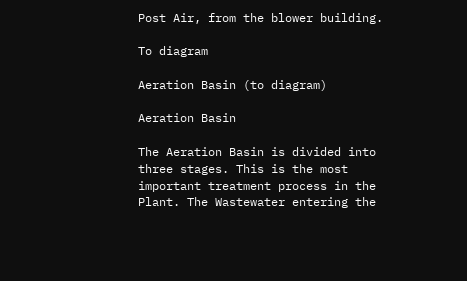Post Air, from the blower building.

To diagram

Aeration Basin (to diagram)

Aeration Basin

The Aeration Basin is divided into three stages. This is the most important treatment process in the Plant. The Wastewater entering the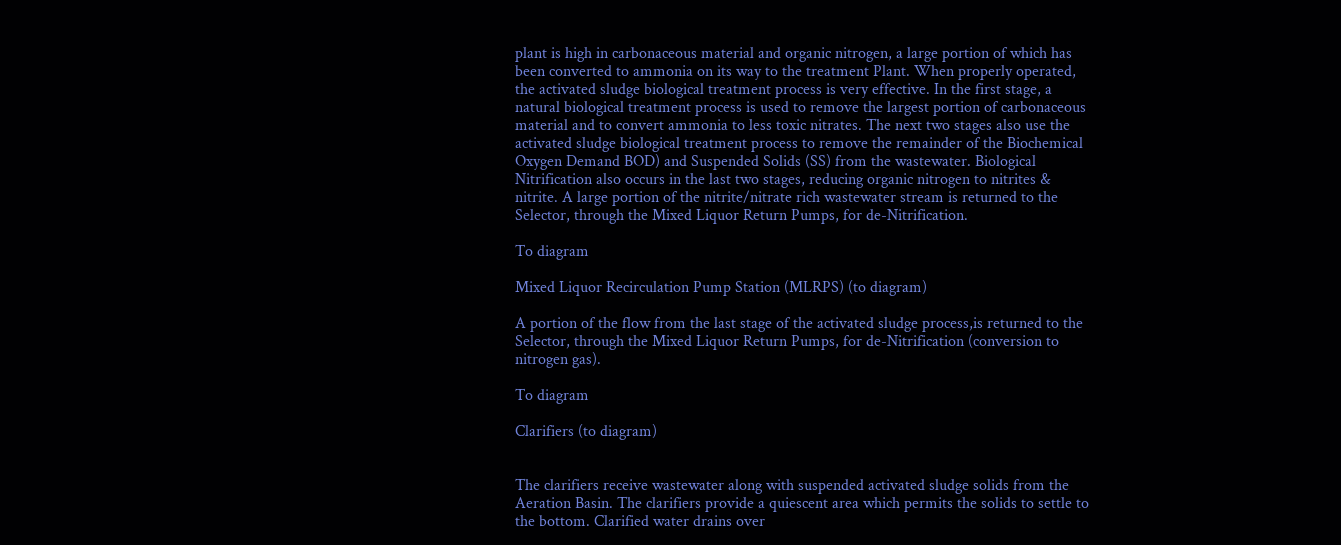plant is high in carbonaceous material and organic nitrogen, a large portion of which has been converted to ammonia on its way to the treatment Plant. When properly operated, the activated sludge biological treatment process is very effective. In the first stage, a natural biological treatment process is used to remove the largest portion of carbonaceous material and to convert ammonia to less toxic nitrates. The next two stages also use the activated sludge biological treatment process to remove the remainder of the Biochemical Oxygen Demand BOD) and Suspended Solids (SS) from the wastewater. Biological Nitrification also occurs in the last two stages, reducing organic nitrogen to nitrites & nitrite. A large portion of the nitrite/nitrate rich wastewater stream is returned to the Selector, through the Mixed Liquor Return Pumps, for de-Nitrification.

To diagram

Mixed Liquor Recirculation Pump Station (MLRPS) (to diagram)

A portion of the flow from the last stage of the activated sludge process,is returned to the Selector, through the Mixed Liquor Return Pumps, for de-Nitrification (conversion to nitrogen gas).

To diagram

Clarifiers (to diagram)


The clarifiers receive wastewater along with suspended activated sludge solids from the Aeration Basin. The clarifiers provide a quiescent area which permits the solids to settle to the bottom. Clarified water drains over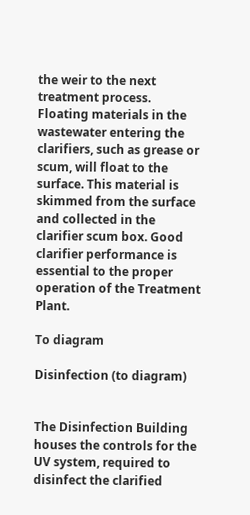the weir to the next treatment process. Floating materials in the wastewater entering the clarifiers, such as grease or scum, will float to the surface. This material is skimmed from the surface and collected in the clarifier scum box. Good clarifier performance is essential to the proper operation of the Treatment Plant.

To diagram

Disinfection (to diagram)


The Disinfection Building houses the controls for the UV system, required to disinfect the clarified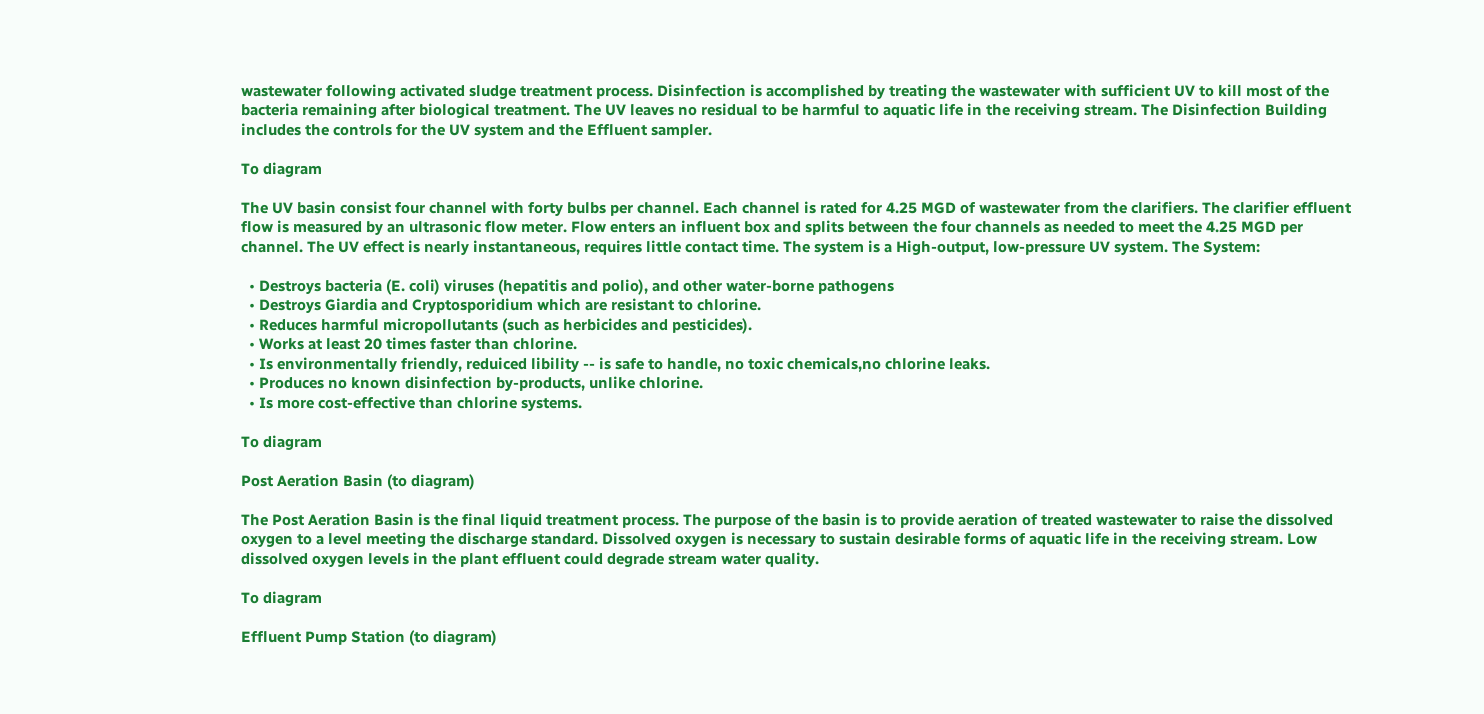wastewater following activated sludge treatment process. Disinfection is accomplished by treating the wastewater with sufficient UV to kill most of the bacteria remaining after biological treatment. The UV leaves no residual to be harmful to aquatic life in the receiving stream. The Disinfection Building includes the controls for the UV system and the Effluent sampler.

To diagram

The UV basin consist four channel with forty bulbs per channel. Each channel is rated for 4.25 MGD of wastewater from the clarifiers. The clarifier effluent flow is measured by an ultrasonic flow meter. Flow enters an influent box and splits between the four channels as needed to meet the 4.25 MGD per channel. The UV effect is nearly instantaneous, requires little contact time. The system is a High-output, low-pressure UV system. The System:

  • Destroys bacteria (E. coli) viruses (hepatitis and polio), and other water-borne pathogens
  • Destroys Giardia and Cryptosporidium which are resistant to chlorine.
  • Reduces harmful micropollutants (such as herbicides and pesticides).
  • Works at least 20 times faster than chlorine.
  • Is environmentally friendly, reduiced libility -- is safe to handle, no toxic chemicals,no chlorine leaks.
  • Produces no known disinfection by-products, unlike chlorine.
  • Is more cost-effective than chlorine systems.

To diagram

Post Aeration Basin (to diagram)

The Post Aeration Basin is the final liquid treatment process. The purpose of the basin is to provide aeration of treated wastewater to raise the dissolved oxygen to a level meeting the discharge standard. Dissolved oxygen is necessary to sustain desirable forms of aquatic life in the receiving stream. Low dissolved oxygen levels in the plant effluent could degrade stream water quality.

To diagram

Effluent Pump Station (to diagram)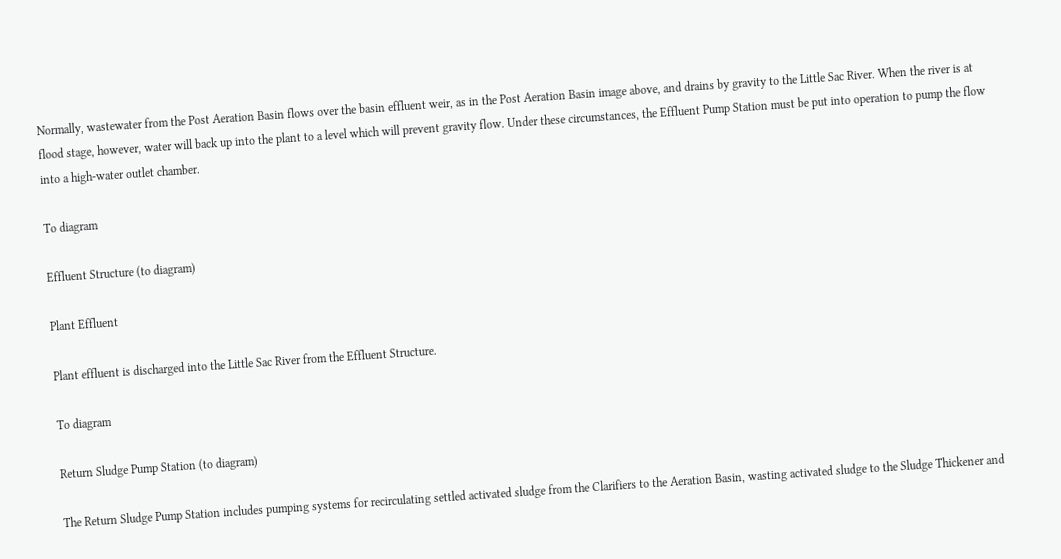Normally, wastewater from the Post Aeration Basin flows over the basin effluent weir, as in the Post Aeration Basin image above, and drains by gravity to the Little Sac River. When the river is at flood stage, however, water will back up into the plant to a level which will prevent gravity flow. Under these circumstances, the Effluent Pump Station must be put into operation to pump the flow into a high-water outlet chamber.

To diagram

Effluent Structure (to diagram)

Plant Effluent

Plant effluent is discharged into the Little Sac River from the Effluent Structure.

To diagram

Return Sludge Pump Station (to diagram)

The Return Sludge Pump Station includes pumping systems for recirculating settled activated sludge from the Clarifiers to the Aeration Basin, wasting activated sludge to the Sludge Thickener and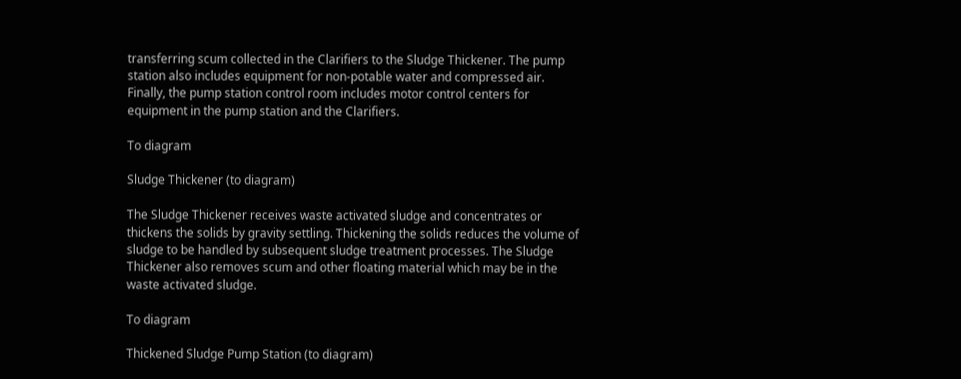transferring scum collected in the Clarifiers to the Sludge Thickener. The pump station also includes equipment for non-potable water and compressed air. Finally, the pump station control room includes motor control centers for equipment in the pump station and the Clarifiers.

To diagram

Sludge Thickener (to diagram)

The Sludge Thickener receives waste activated sludge and concentrates or thickens the solids by gravity settling. Thickening the solids reduces the volume of sludge to be handled by subsequent sludge treatment processes. The Sludge Thickener also removes scum and other floating material which may be in the waste activated sludge.

To diagram

Thickened Sludge Pump Station (to diagram)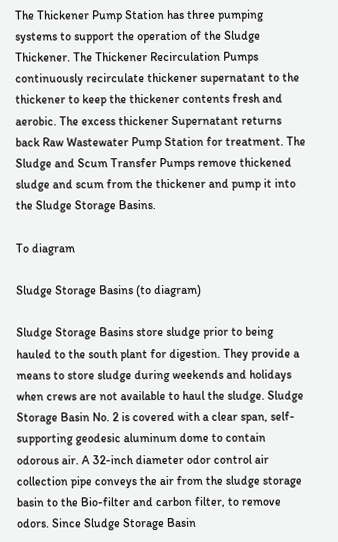The Thickener Pump Station has three pumping systems to support the operation of the Sludge Thickener. The Thickener Recirculation Pumps continuously recirculate thickener supernatant to the thickener to keep the thickener contents fresh and aerobic. The excess thickener Supernatant returns back Raw Wastewater Pump Station for treatment. The Sludge and Scum Transfer Pumps remove thickened sludge and scum from the thickener and pump it into the Sludge Storage Basins.

To diagram

Sludge Storage Basins (to diagram)

Sludge Storage Basins store sludge prior to being hauled to the south plant for digestion. They provide a means to store sludge during weekends and holidays when crews are not available to haul the sludge. Sludge Storage Basin No. 2 is covered with a clear span, self-supporting geodesic aluminum dome to contain odorous air. A 32-inch diameter odor control air collection pipe conveys the air from the sludge storage basin to the Bio-filter and carbon filter, to remove odors. Since Sludge Storage Basin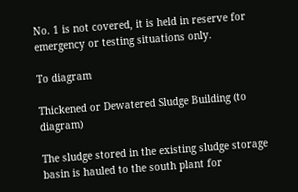No. 1 is not covered, it is held in reserve for emergency or testing situations only.

To diagram

Thickened or Dewatered Sludge Building (to diagram)

The sludge stored in the existing sludge storage basin is hauled to the south plant for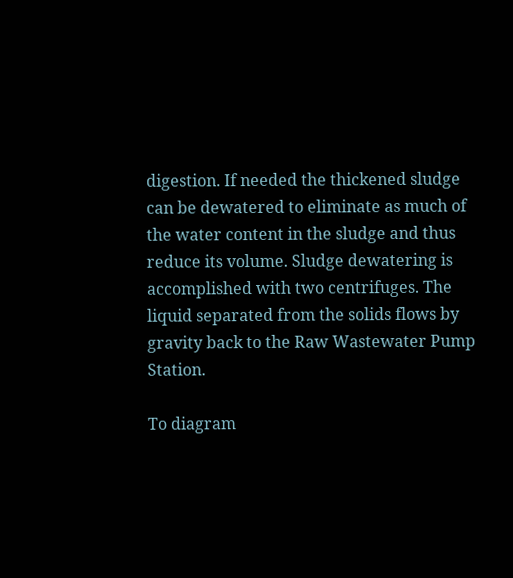digestion. If needed the thickened sludge can be dewatered to eliminate as much of the water content in the sludge and thus reduce its volume. Sludge dewatering is accomplished with two centrifuges. The liquid separated from the solids flows by gravity back to the Raw Wastewater Pump Station.

To diagram